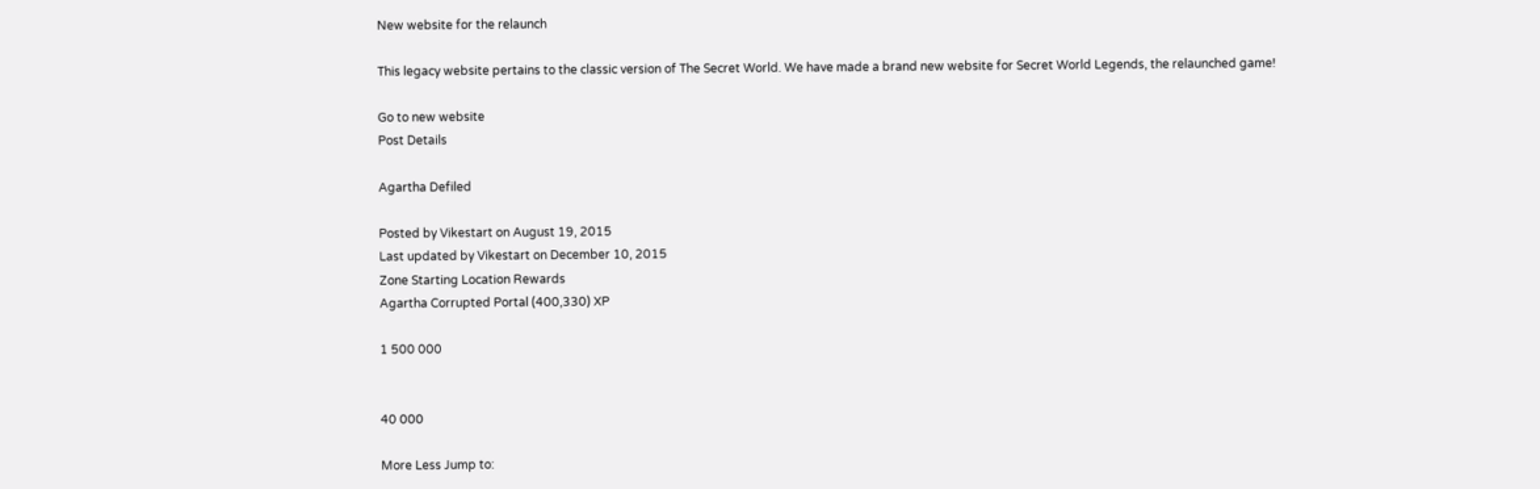New website for the relaunch

This legacy website pertains to the classic version of The Secret World. We have made a brand new website for Secret World Legends, the relaunched game!

Go to new website
Post Details

Agartha Defiled

Posted by Vikestart on August 19, 2015
Last updated by Vikestart on December 10, 2015
Zone Starting Location Rewards
Agartha Corrupted Portal (400,330) XP

1 500 000


40 000

More Less Jump to: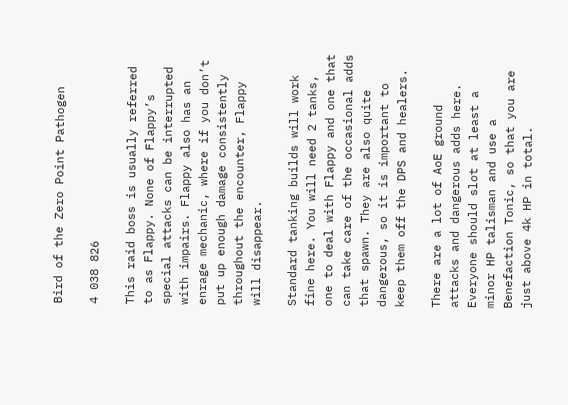Bird of the Zero Point Pathogen

4 038 826

This raid boss is usually referred to as Flappy. None of Flappy’s special attacks can be interrupted with impairs. Flappy also has an enrage mechanic, where if you don’t put up enough damage consistently throughout the encounter, Flappy will disappear.

Standard tanking builds will work fine here. You will need 2 tanks, one to deal with Flappy and one that can take care of the occasional adds that spawn. They are also quite dangerous, so it is important to keep them off the DPS and healers.

There are a lot of AoE ground attacks and dangerous adds here. Everyone should slot at least a minor HP talisman and use a Benefaction Tonic, so that you are just above 4k HP in total.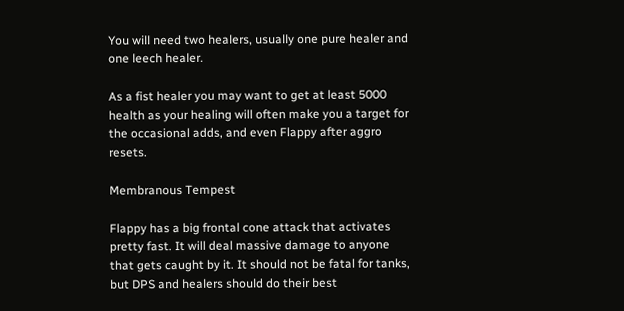You will need two healers, usually one pure healer and one leech healer.

As a fist healer you may want to get at least 5000 health as your healing will often make you a target for the occasional adds, and even Flappy after aggro resets.

Membranous Tempest

Flappy has a big frontal cone attack that activates pretty fast. It will deal massive damage to anyone that gets caught by it. It should not be fatal for tanks, but DPS and healers should do their best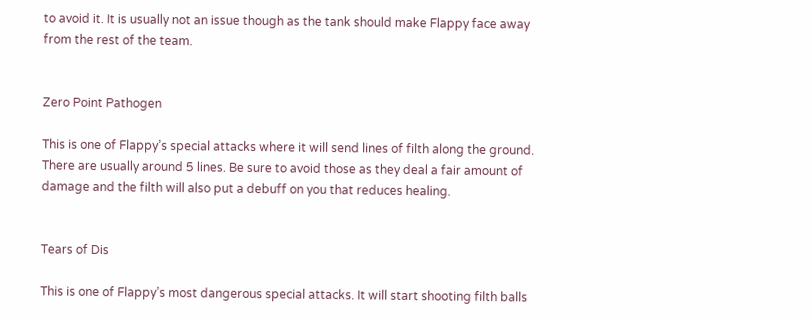to avoid it. It is usually not an issue though as the tank should make Flappy face away from the rest of the team.


Zero Point Pathogen

This is one of Flappy’s special attacks where it will send lines of filth along the ground. There are usually around 5 lines. Be sure to avoid those as they deal a fair amount of damage and the filth will also put a debuff on you that reduces healing.


Tears of Dis

This is one of Flappy’s most dangerous special attacks. It will start shooting filth balls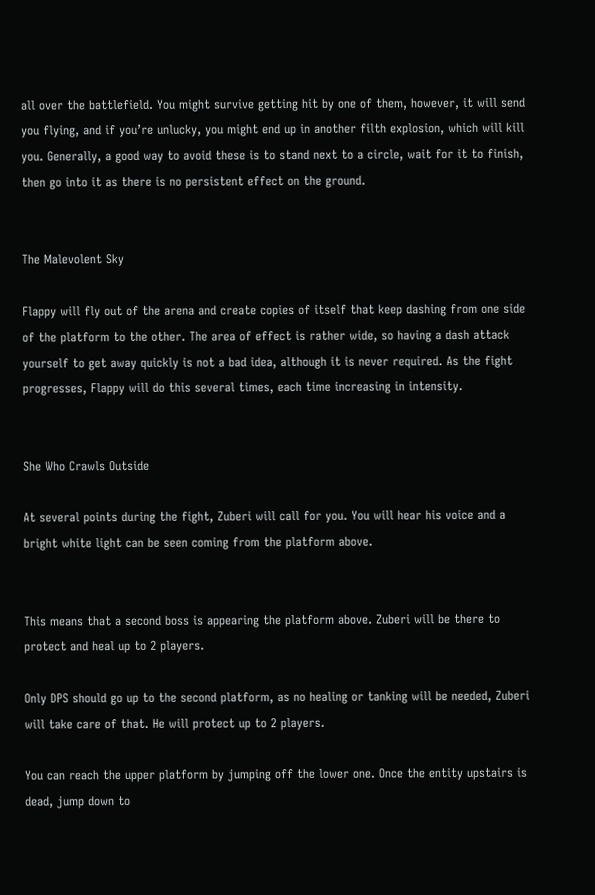all over the battlefield. You might survive getting hit by one of them, however, it will send you flying, and if you’re unlucky, you might end up in another filth explosion, which will kill you. Generally, a good way to avoid these is to stand next to a circle, wait for it to finish, then go into it as there is no persistent effect on the ground.


The Malevolent Sky

Flappy will fly out of the arena and create copies of itself that keep dashing from one side of the platform to the other. The area of effect is rather wide, so having a dash attack yourself to get away quickly is not a bad idea, although it is never required. As the fight progresses, Flappy will do this several times, each time increasing in intensity.


She Who Crawls Outside

At several points during the fight, Zuberi will call for you. You will hear his voice and a bright white light can be seen coming from the platform above.


This means that a second boss is appearing the platform above. Zuberi will be there to protect and heal up to 2 players.

Only DPS should go up to the second platform, as no healing or tanking will be needed, Zuberi will take care of that. He will protect up to 2 players.

You can reach the upper platform by jumping off the lower one. Once the entity upstairs is dead, jump down to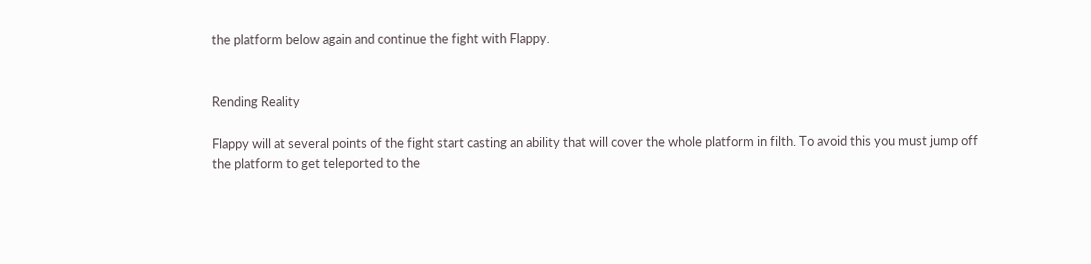the platform below again and continue the fight with Flappy.


Rending Reality

Flappy will at several points of the fight start casting an ability that will cover the whole platform in filth. To avoid this you must jump off the platform to get teleported to the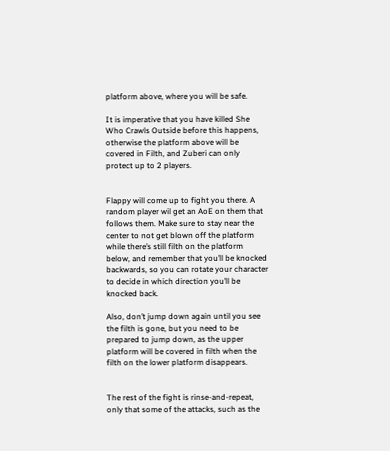platform above, where you will be safe.

It is imperative that you have killed She Who Crawls Outside before this happens, otherwise the platform above will be covered in Filth, and Zuberi can only protect up to 2 players.


Flappy will come up to fight you there. A random player wil get an AoE on them that follows them. Make sure to stay near the center to not get blown off the platform while there’s still filth on the platform below, and remember that you’ll be knocked backwards, so you can rotate your character to decide in which direction you’ll be knocked back.

Also, don’t jump down again until you see the filth is gone, but you need to be prepared to jump down, as the upper platform will be covered in filth when the filth on the lower platform disappears.


The rest of the fight is rinse-and-repeat, only that some of the attacks, such as the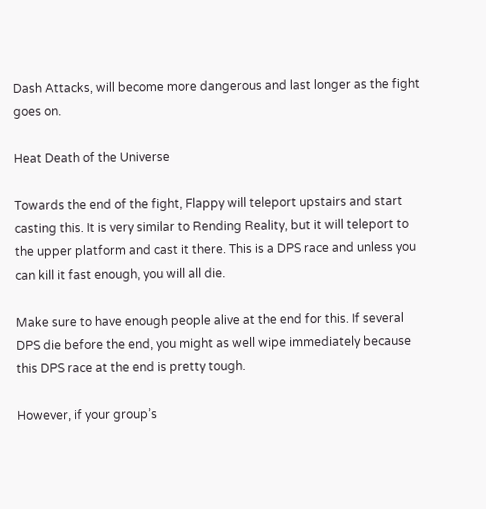Dash Attacks, will become more dangerous and last longer as the fight goes on.

Heat Death of the Universe

Towards the end of the fight, Flappy will teleport upstairs and start casting this. It is very similar to Rending Reality, but it will teleport to the upper platform and cast it there. This is a DPS race and unless you can kill it fast enough, you will all die.

Make sure to have enough people alive at the end for this. If several DPS die before the end, you might as well wipe immediately because this DPS race at the end is pretty tough.

However, if your group’s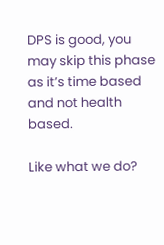DPS is good, you may skip this phase as it’s time based and not health based.

Like what we do?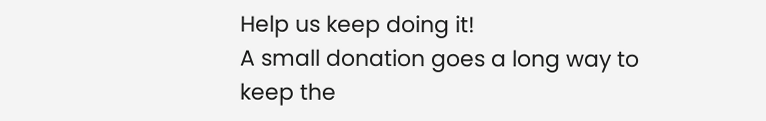Help us keep doing it!
A small donation goes a long way to keep the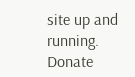site up and running. Donate